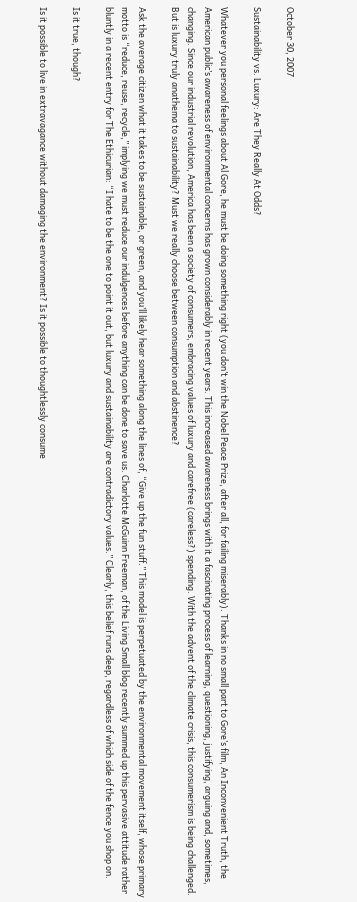October 30, 2007

Sustainability vs. Luxury: Are They Really At Odds?

Whatever you personal feelings about Al Gore, he must be doing something right (you don’t win the Nobel Peace Prize, after all, for failing miserably). Thanks in no small part to Gore’s film, An Inconvenient Truth, the American public’s awareness of environmental concerns has grown considerably in recent years. This increased awareness brings with it a fascinating process of learning, questioning, justifying, arguing and, sometimes, changing. Since our industrial revolution, America has been a society of consumers, embracing values of luxury and carefree (careless?) spending. With the advent of the climate crisis, this consumerism is being challenged. But is luxury truly anathema to sustainability? Must we really choose between consumption and abstinence?

Ask the average citizen what it takes to be sustainable, or green, and you’ll likely hear something along the lines of, “Give up the fun stuff.” This model is perpetuated by the environmental movement itself, whose primary motto is “reduce, reuse, recycle,” implying we must reduce our indulgences before anything can be done to save us. Charlotte McGuinn Freeman, of the Living Small blog recently summed up this pervasive attitude rather bluntly in a recent entry for The Ethicurian: “I hate to be the one to point it out, but luxury and sustainability are contradictory values.” Clearly, this belief runs deep, regardless of which side of the fence you shop on.

Is it true, though?

Is it possible to live in extravagance without damaging the environment? Is it possible to thoughtlessly consume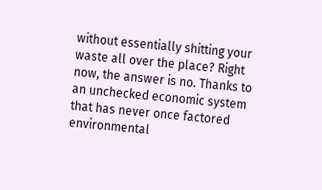without essentially shitting your waste all over the place? Right now, the answer is no. Thanks to an unchecked economic system that has never once factored environmental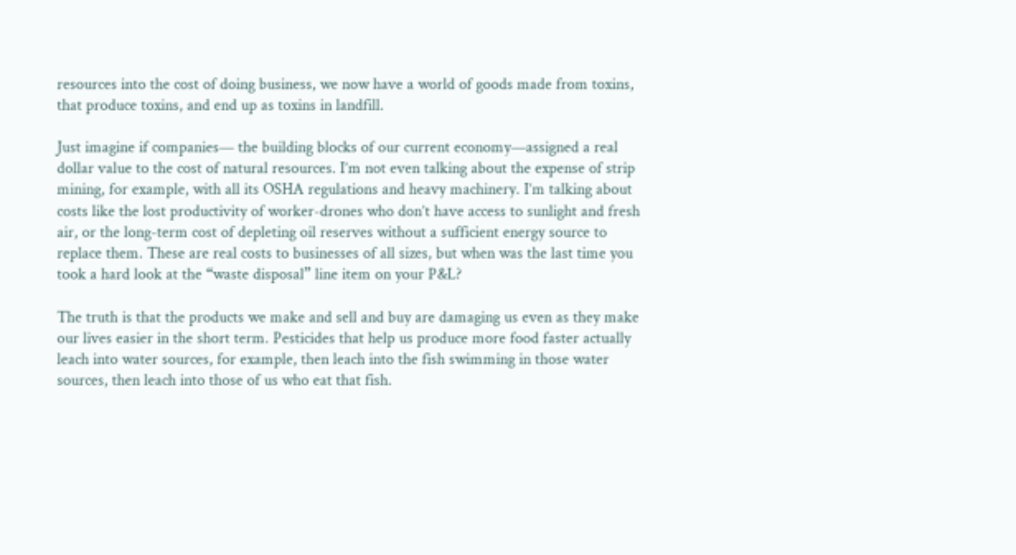resources into the cost of doing business, we now have a world of goods made from toxins, that produce toxins, and end up as toxins in landfill.

Just imagine if companies— the building blocks of our current economy—assigned a real dollar value to the cost of natural resources. I’m not even talking about the expense of strip mining, for example, with all its OSHA regulations and heavy machinery. I’m talking about costs like the lost productivity of worker-drones who don’t have access to sunlight and fresh air, or the long-term cost of depleting oil reserves without a sufficient energy source to replace them. These are real costs to businesses of all sizes, but when was the last time you took a hard look at the “waste disposal” line item on your P&L?

The truth is that the products we make and sell and buy are damaging us even as they make our lives easier in the short term. Pesticides that help us produce more food faster actually leach into water sources, for example, then leach into the fish swimming in those water sources, then leach into those of us who eat that fish.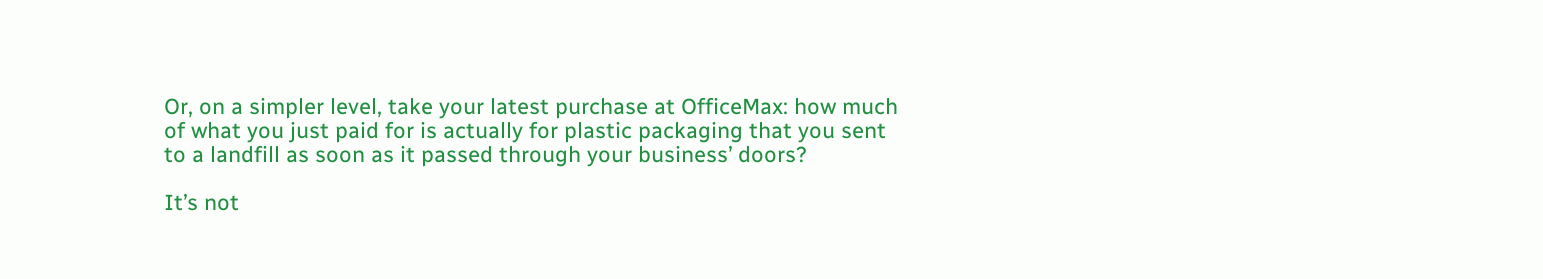Or, on a simpler level, take your latest purchase at OfficeMax: how much of what you just paid for is actually for plastic packaging that you sent to a landfill as soon as it passed through your business’ doors?

It’s not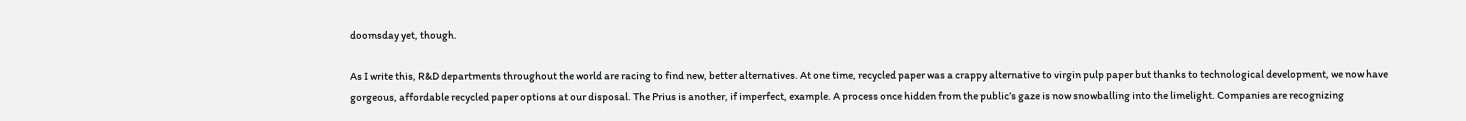doomsday yet, though.

As I write this, R&D departments throughout the world are racing to find new, better alternatives. At one time, recycled paper was a crappy alternative to virgin pulp paper but thanks to technological development, we now have gorgeous, affordable recycled paper options at our disposal. The Prius is another, if imperfect, example. A process once hidden from the public’s gaze is now snowballing into the limelight. Companies are recognizing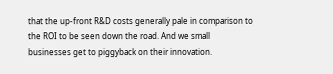that the up-front R&D costs generally pale in comparison to the ROI to be seen down the road. And we small businesses get to piggyback on their innovation.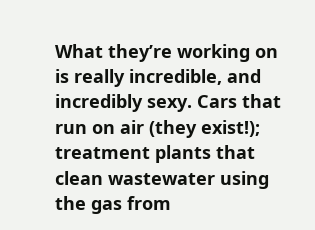What they’re working on is really incredible, and incredibly sexy. Cars that run on air (they exist!); treatment plants that clean wastewater using the gas from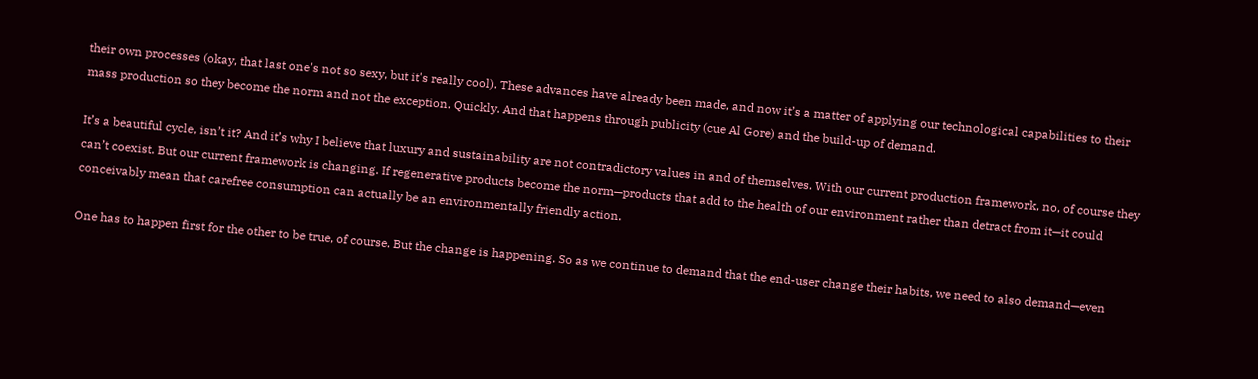their own processes (okay, that last one's not so sexy, but it's really cool). These advances have already been made, and now it’s a matter of applying our technological capabilities to their mass production so they become the norm and not the exception. Quickly. And that happens through publicity (cue Al Gore) and the build-up of demand.

It’s a beautiful cycle, isn’t it? And it’s why I believe that luxury and sustainability are not contradictory values in and of themselves. With our current production framework, no, of course they can’t coexist. But our current framework is changing. If regenerative products become the norm—products that add to the health of our environment rather than detract from it—it could conceivably mean that carefree consumption can actually be an environmentally friendly action.

One has to happen first for the other to be true, of course. But the change is happening. So as we continue to demand that the end-user change their habits, we need to also demand—even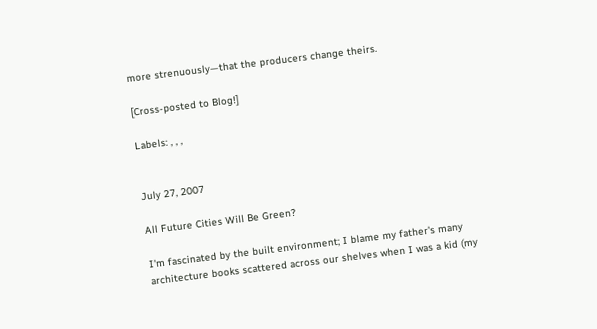more strenuously—that the producers change theirs.

[Cross-posted to Blog!]

Labels: , , ,


July 27, 2007

All Future Cities Will Be Green?

I'm fascinated by the built environment; I blame my father's many architecture books scattered across our shelves when I was a kid (my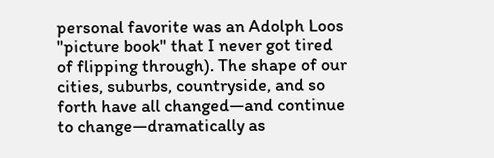personal favorite was an Adolph Loos "picture book" that I never got tired of flipping through). The shape of our cities, suburbs, countryside, and so forth have all changed—and continue to change—dramatically as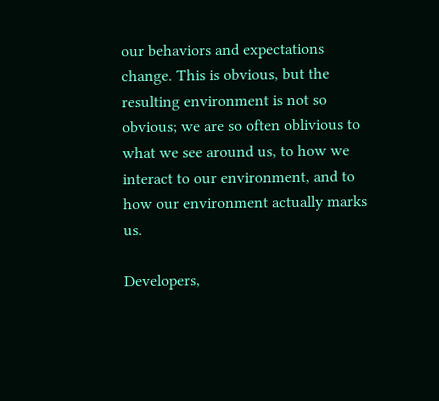our behaviors and expectations change. This is obvious, but the resulting environment is not so obvious; we are so often oblivious to what we see around us, to how we interact to our environment, and to how our environment actually marks us.

Developers,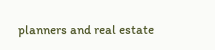planners and real estate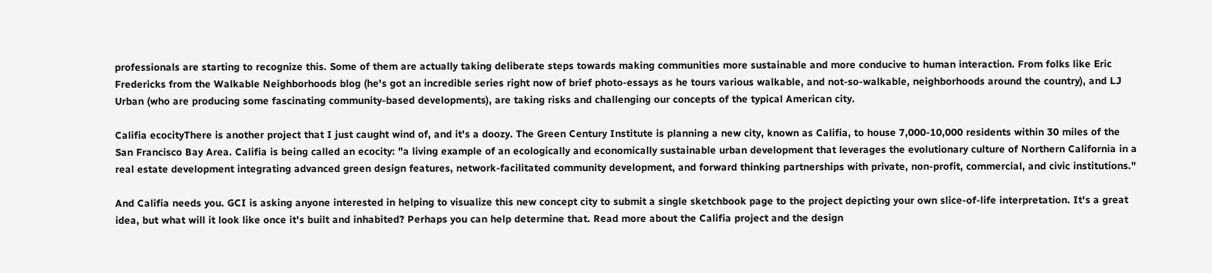professionals are starting to recognize this. Some of them are actually taking deliberate steps towards making communities more sustainable and more conducive to human interaction. From folks like Eric Fredericks from the Walkable Neighborhoods blog (he's got an incredible series right now of brief photo-essays as he tours various walkable, and not-so-walkable, neighborhoods around the country), and LJ Urban (who are producing some fascinating community-based developments), are taking risks and challenging our concepts of the typical American city.

Califia ecocityThere is another project that I just caught wind of, and it's a doozy. The Green Century Institute is planning a new city, known as Califia, to house 7,000-10,000 residents within 30 miles of the San Francisco Bay Area. Califia is being called an ecocity: "a living example of an ecologically and economically sustainable urban development that leverages the evolutionary culture of Northern California in a real estate development integrating advanced green design features, network-facilitated community development, and forward thinking partnerships with private, non-profit, commercial, and civic institutions."

And Califia needs you. GCI is asking anyone interested in helping to visualize this new concept city to submit a single sketchbook page to the project depicting your own slice-of-life interpretation. It's a great idea, but what will it look like once it's built and inhabited? Perhaps you can help determine that. Read more about the Califia project and the design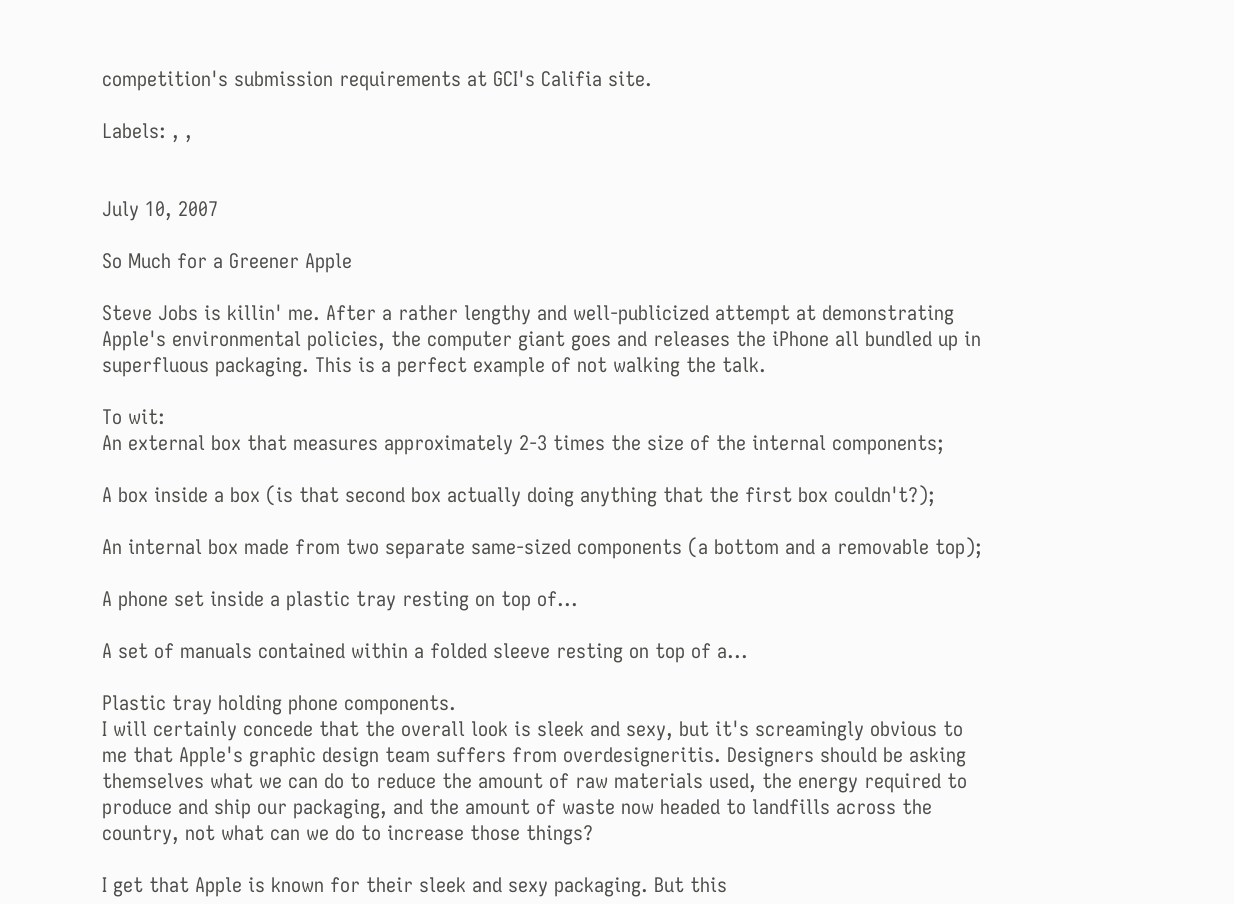competition's submission requirements at GCI's Califia site.

Labels: , ,


July 10, 2007

So Much for a Greener Apple

Steve Jobs is killin' me. After a rather lengthy and well-publicized attempt at demonstrating Apple's environmental policies, the computer giant goes and releases the iPhone all bundled up in superfluous packaging. This is a perfect example of not walking the talk.

To wit:
An external box that measures approximately 2-3 times the size of the internal components;

A box inside a box (is that second box actually doing anything that the first box couldn't?);

An internal box made from two separate same-sized components (a bottom and a removable top);

A phone set inside a plastic tray resting on top of...

A set of manuals contained within a folded sleeve resting on top of a...

Plastic tray holding phone components.
I will certainly concede that the overall look is sleek and sexy, but it's screamingly obvious to me that Apple's graphic design team suffers from overdesigneritis. Designers should be asking themselves what we can do to reduce the amount of raw materials used, the energy required to produce and ship our packaging, and the amount of waste now headed to landfills across the country, not what can we do to increase those things?

I get that Apple is known for their sleek and sexy packaging. But this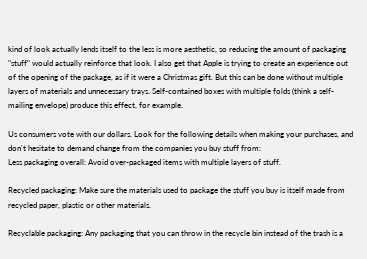kind of look actually lends itself to the less is more aesthetic, so reducing the amount of packaging "stuff" would actually reinforce that look. I also get that Apple is trying to create an experience out of the opening of the package, as if it were a Christmas gift. But this can be done without multiple layers of materials and unnecessary trays. Self-contained boxes with multiple folds (think a self-mailing envelope) produce this effect, for example.

Us consumers vote with our dollars. Look for the following details when making your purchases, and don't hesitate to demand change from the companies you buy stuff from:
Less packaging overall: Avoid over-packaged items with multiple layers of stuff.

Recycled packaging: Make sure the materials used to package the stuff you buy is itself made from recycled paper, plastic or other materials.

Recyclable packaging: Any packaging that you can throw in the recycle bin instead of the trash is a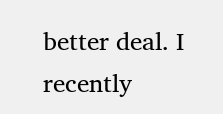better deal. I recently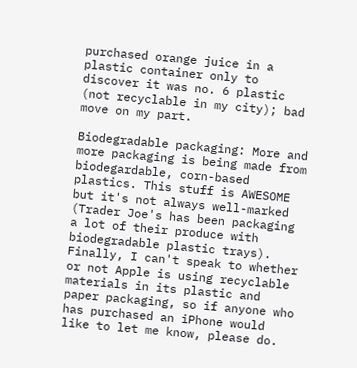purchased orange juice in a plastic container only to discover it was no. 6 plastic (not recyclable in my city); bad move on my part.

Biodegradable packaging: More and more packaging is being made from biodegardable, corn-based plastics. This stuff is AWESOME but it's not always well-marked (Trader Joe's has been packaging a lot of their produce with biodegradable plastic trays).
Finally, I can't speak to whether or not Apple is using recyclable materials in its plastic and paper packaging, so if anyone who has purchased an iPhone would like to let me know, please do.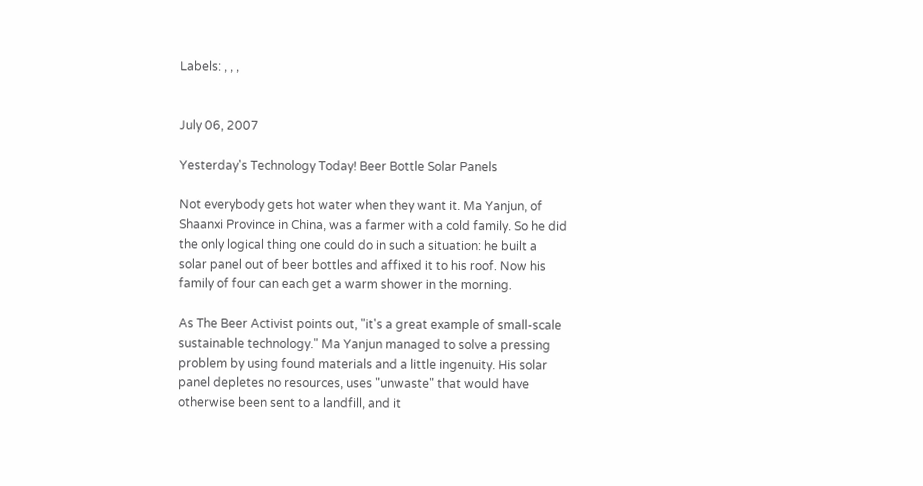Labels: , , ,


July 06, 2007

Yesterday's Technology Today! Beer Bottle Solar Panels

Not everybody gets hot water when they want it. Ma Yanjun, of Shaanxi Province in China, was a farmer with a cold family. So he did the only logical thing one could do in such a situation: he built a solar panel out of beer bottles and affixed it to his roof. Now his family of four can each get a warm shower in the morning.

As The Beer Activist points out, "it's a great example of small-scale sustainable technology." Ma Yanjun managed to solve a pressing problem by using found materials and a little ingenuity. His solar panel depletes no resources, uses "unwaste" that would have otherwise been sent to a landfill, and it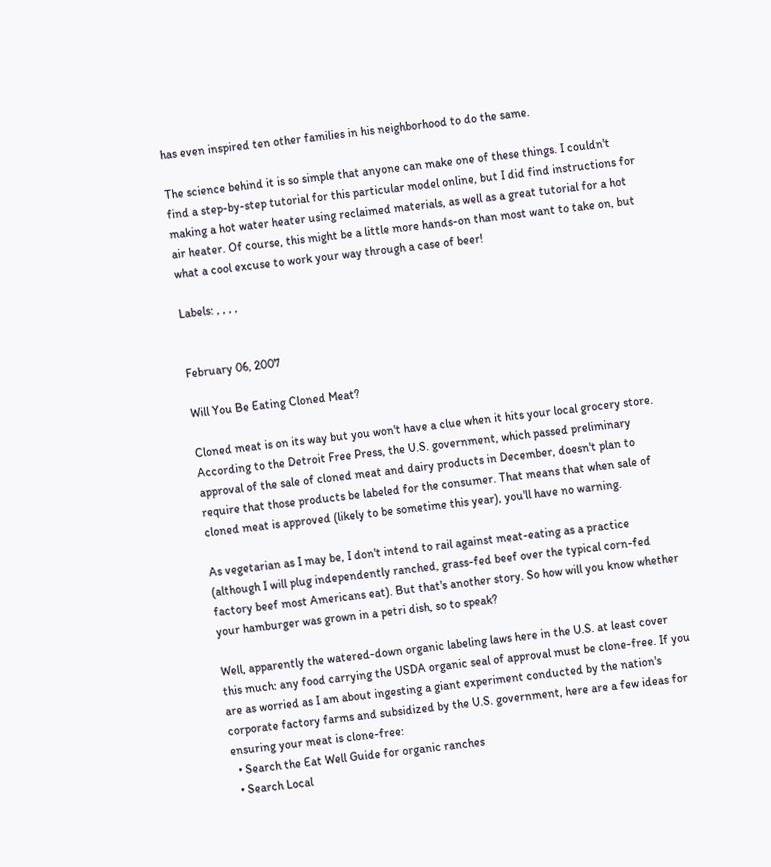has even inspired ten other families in his neighborhood to do the same.

The science behind it is so simple that anyone can make one of these things. I couldn't find a step-by-step tutorial for this particular model online, but I did find instructions for making a hot water heater using reclaimed materials, as well as a great tutorial for a hot air heater. Of course, this might be a little more hands-on than most want to take on, but what a cool excuse to work your way through a case of beer!

Labels: , , , ,


February 06, 2007

Will You Be Eating Cloned Meat?

Cloned meat is on its way but you won't have a clue when it hits your local grocery store. According to the Detroit Free Press, the U.S. government, which passed preliminary approval of the sale of cloned meat and dairy products in December, doesn't plan to require that those products be labeled for the consumer. That means that when sale of cloned meat is approved (likely to be sometime this year), you'll have no warning.

As vegetarian as I may be, I don't intend to rail against meat-eating as a practice (although I will plug independently ranched, grass-fed beef over the typical corn-fed factory beef most Americans eat). But that's another story. So how will you know whether your hamburger was grown in a petri dish, so to speak?

Well, apparently the watered-down organic labeling laws here in the U.S. at least cover this much: any food carrying the USDA organic seal of approval must be clone-free. If you are as worried as I am about ingesting a giant experiment conducted by the nation's corporate factory farms and subsidized by the U.S. government, here are a few ideas for ensuring your meat is clone-free:
  • Search the Eat Well Guide for organic ranches
  • Search Local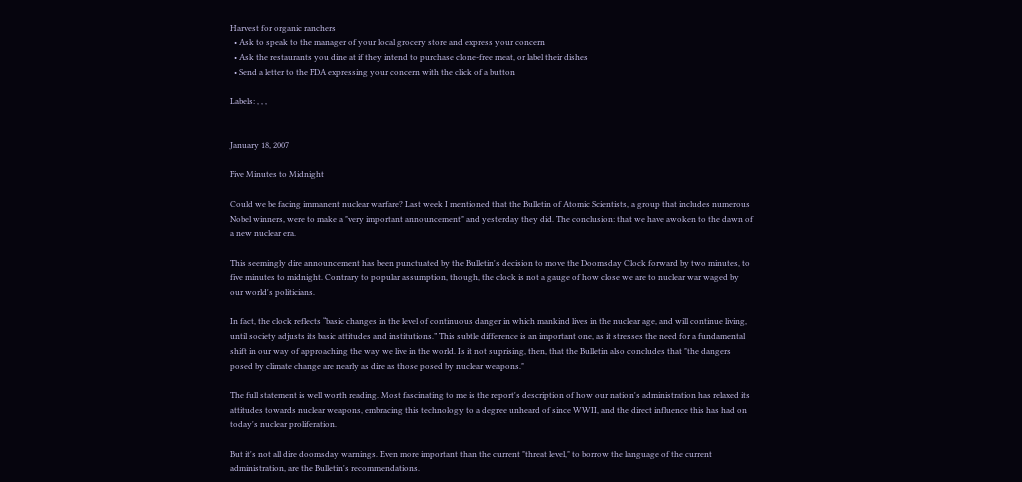Harvest for organic ranchers
  • Ask to speak to the manager of your local grocery store and express your concern
  • Ask the restaurants you dine at if they intend to purchase clone-free meat, or label their dishes
  • Send a letter to the FDA expressing your concern with the click of a button

Labels: , , ,


January 18, 2007

Five Minutes to Midnight

Could we be facing immanent nuclear warfare? Last week I mentioned that the Bulletin of Atomic Scientists, a group that includes numerous Nobel winners, were to make a "very important announcement" and yesterday they did. The conclusion: that we have awoken to the dawn of a new nuclear era.

This seemingly dire announcement has been punctuated by the Bulletin's decision to move the Doomsday Clock forward by two minutes, to five minutes to midnight. Contrary to popular assumption, though, the clock is not a gauge of how close we are to nuclear war waged by our world's politicians.

In fact, the clock reflects “basic changes in the level of continuous danger in which mankind lives in the nuclear age, and will continue living, until society adjusts its basic attitudes and institutions.” This subtle difference is an important one, as it stresses the need for a fundamental shift in our way of approaching the way we live in the world. Is it not suprising, then, that the Bulletin also concludes that "the dangers posed by climate change are nearly as dire as those posed by nuclear weapons."

The full statement is well worth reading. Most fascinating to me is the report's description of how our nation's administration has relaxed its attitudes towards nuclear weapons, embracing this technology to a degree unheard of since WWII, and the direct influence this has had on today's nuclear proliferation.

But it's not all dire doomsday warnings. Even more important than the current "threat level," to borrow the language of the current administration, are the Bulletin's recommendations.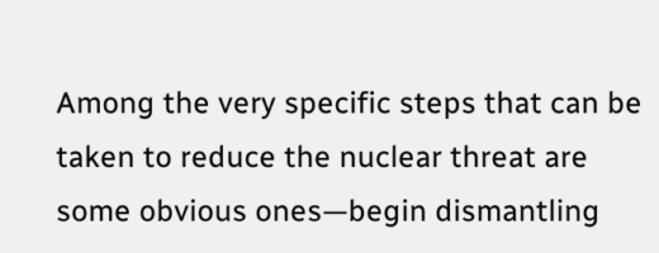Among the very specific steps that can be taken to reduce the nuclear threat are some obvious ones—begin dismantling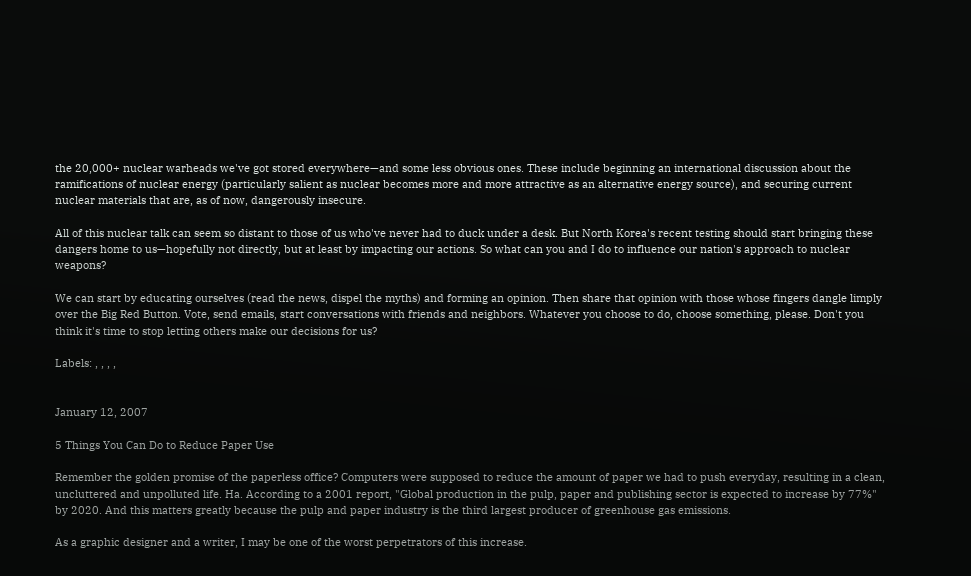the 20,000+ nuclear warheads we've got stored everywhere—and some less obvious ones. These include beginning an international discussion about the ramifications of nuclear energy (particularly salient as nuclear becomes more and more attractive as an alternative energy source), and securing current nuclear materials that are, as of now, dangerously insecure.

All of this nuclear talk can seem so distant to those of us who've never had to duck under a desk. But North Korea's recent testing should start bringing these dangers home to us—hopefully not directly, but at least by impacting our actions. So what can you and I do to influence our nation's approach to nuclear weapons?

We can start by educating ourselves (read the news, dispel the myths) and forming an opinion. Then share that opinion with those whose fingers dangle limply over the Big Red Button. Vote, send emails, start conversations with friends and neighbors. Whatever you choose to do, choose something, please. Don't you think it's time to stop letting others make our decisions for us?

Labels: , , , ,


January 12, 2007

5 Things You Can Do to Reduce Paper Use

Remember the golden promise of the paperless office? Computers were supposed to reduce the amount of paper we had to push everyday, resulting in a clean, uncluttered and unpolluted life. Ha. According to a 2001 report, "Global production in the pulp, paper and publishing sector is expected to increase by 77%" by 2020. And this matters greatly because the pulp and paper industry is the third largest producer of greenhouse gas emissions.

As a graphic designer and a writer, I may be one of the worst perpetrators of this increase.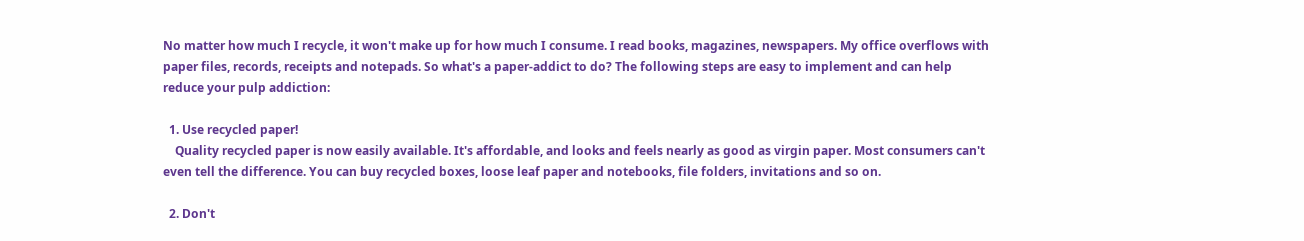No matter how much I recycle, it won't make up for how much I consume. I read books, magazines, newspapers. My office overflows with paper files, records, receipts and notepads. So what's a paper-addict to do? The following steps are easy to implement and can help reduce your pulp addiction:

  1. Use recycled paper!
    Quality recycled paper is now easily available. It's affordable, and looks and feels nearly as good as virgin paper. Most consumers can't even tell the difference. You can buy recycled boxes, loose leaf paper and notebooks, file folders, invitations and so on.

  2. Don't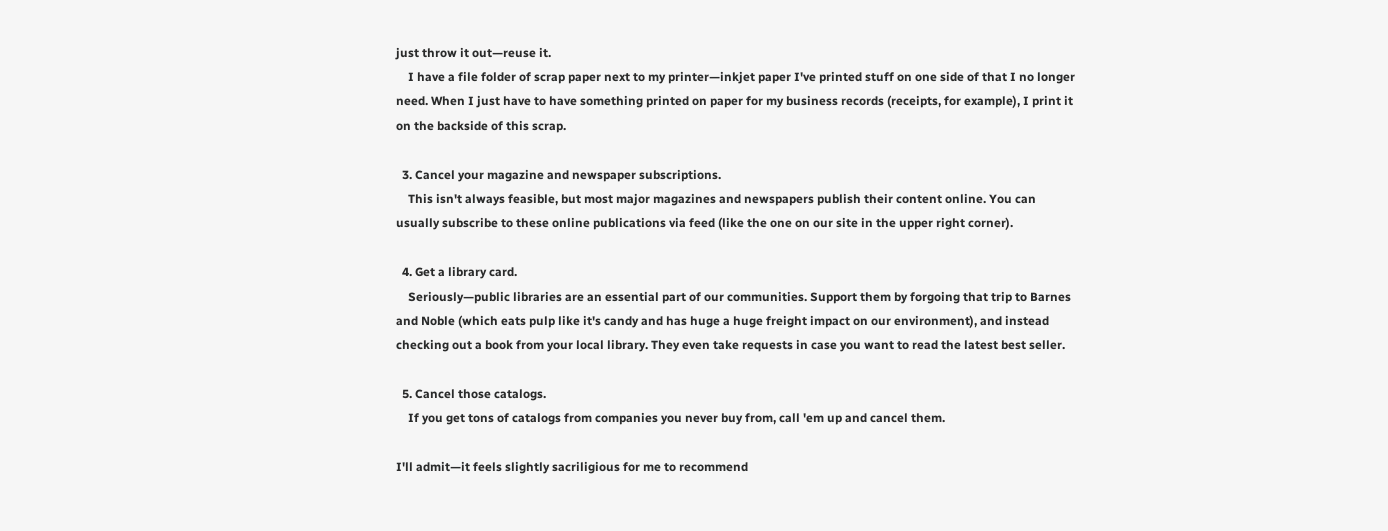just throw it out—reuse it.
    I have a file folder of scrap paper next to my printer—inkjet paper I've printed stuff on one side of that I no longer need. When I just have to have something printed on paper for my business records (receipts, for example), I print it on the backside of this scrap.

  3. Cancel your magazine and newspaper subscriptions.
    This isn't always feasible, but most major magazines and newspapers publish their content online. You can usually subscribe to these online publications via feed (like the one on our site in the upper right corner).

  4. Get a library card.
    Seriously—public libraries are an essential part of our communities. Support them by forgoing that trip to Barnes and Noble (which eats pulp like it's candy and has huge a huge freight impact on our environment), and instead checking out a book from your local library. They even take requests in case you want to read the latest best seller.

  5. Cancel those catalogs.
    If you get tons of catalogs from companies you never buy from, call 'em up and cancel them.

I'll admit—it feels slightly sacriligious for me to recommend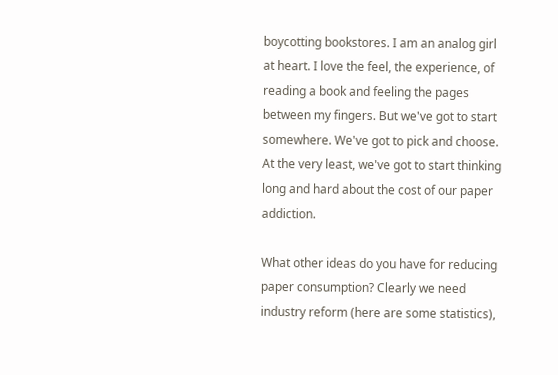boycotting bookstores. I am an analog girl at heart. I love the feel, the experience, of reading a book and feeling the pages between my fingers. But we've got to start somewhere. We've got to pick and choose. At the very least, we've got to start thinking long and hard about the cost of our paper addiction.

What other ideas do you have for reducing paper consumption? Clearly we need industry reform (here are some statistics),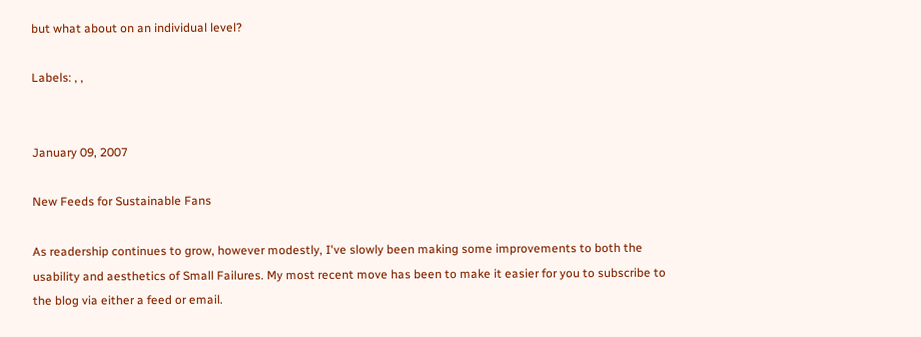but what about on an individual level?

Labels: , ,


January 09, 2007

New Feeds for Sustainable Fans

As readership continues to grow, however modestly, I've slowly been making some improvements to both the usability and aesthetics of Small Failures. My most recent move has been to make it easier for you to subscribe to the blog via either a feed or email.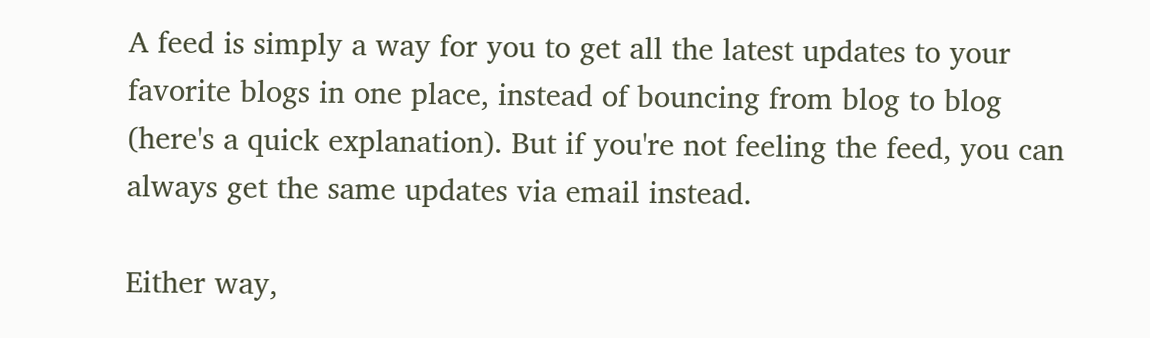A feed is simply a way for you to get all the latest updates to your favorite blogs in one place, instead of bouncing from blog to blog (here's a quick explanation). But if you're not feeling the feed, you can always get the same updates via email instead.

Either way,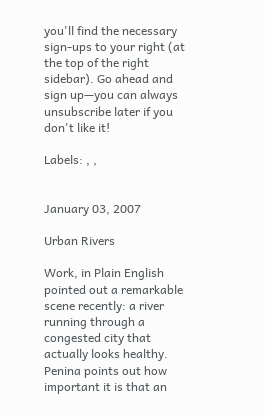you'll find the necessary sign-ups to your right (at the top of the right sidebar). Go ahead and sign up—you can always unsubscribe later if you don't like it!

Labels: , ,


January 03, 2007

Urban Rivers

Work, in Plain English pointed out a remarkable scene recently: a river running through a congested city that actually looks healthy. Penina points out how important it is that an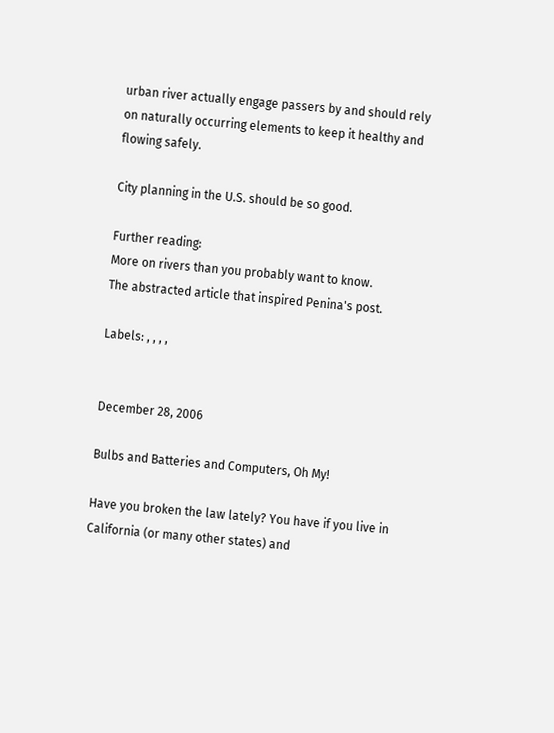urban river actually engage passers by and should rely on naturally occurring elements to keep it healthy and flowing safely.

City planning in the U.S. should be so good.

Further reading:
More on rivers than you probably want to know.
The abstracted article that inspired Penina's post.

Labels: , , , ,


December 28, 2006

Bulbs and Batteries and Computers, Oh My!

Have you broken the law lately? You have if you live in California (or many other states) and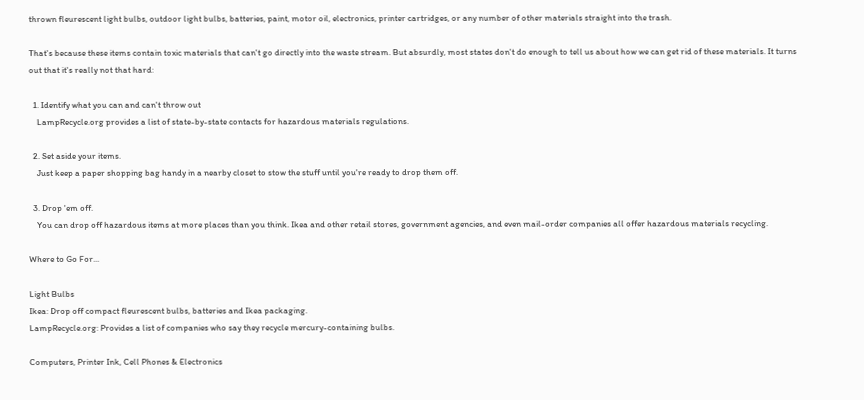thrown fleurescent light bulbs, outdoor light bulbs, batteries, paint, motor oil, electronics, printer cartridges, or any number of other materials straight into the trash.

That's because these items contain toxic materials that can't go directly into the waste stream. But absurdly, most states don't do enough to tell us about how we can get rid of these materials. It turns out that it's really not that hard:

  1. Identify what you can and can't throw out
    LampRecycle.org provides a list of state-by-state contacts for hazardous materials regulations.

  2. Set aside your items.
    Just keep a paper shopping bag handy in a nearby closet to stow the stuff until you're ready to drop them off.

  3. Drop 'em off.
    You can drop off hazardous items at more places than you think. Ikea and other retail stores, government agencies, and even mail-order companies all offer hazardous materials recycling.

Where to Go For...

Light Bulbs
Ikea: Drop off compact fleurescent bulbs, batteries and Ikea packaging.
LampRecycle.org: Provides a list of companies who say they recycle mercury-containing bulbs.

Computers, Printer Ink, Cell Phones & Electronics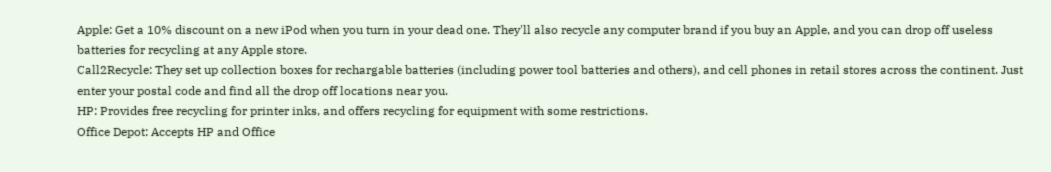Apple: Get a 10% discount on a new iPod when you turn in your dead one. They'll also recycle any computer brand if you buy an Apple, and you can drop off useless batteries for recycling at any Apple store.
Call2Recycle: They set up collection boxes for rechargable batteries (including power tool batteries and others), and cell phones in retail stores across the continent. Just enter your postal code and find all the drop off locations near you.
HP: Provides free recycling for printer inks, and offers recycling for equipment with some restrictions.
Office Depot: Accepts HP and Office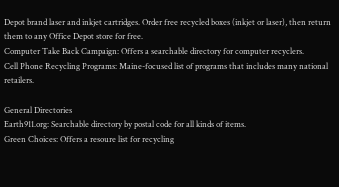Depot brand laser and inkjet cartridges. Order free recycled boxes (inkjet or laser), then return them to any Office Depot store for free.
Computer Take Back Campaign: Offers a searchable directory for computer recyclers.
Cell Phone Recycling Programs: Maine-focused list of programs that includes many national retailers.

General Directories
Earth911.org: Searchable directory by postal code for all kinds of items.
Green Choices: Offers a resoure list for recycling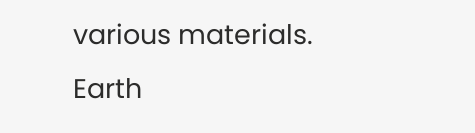various materials.
Earth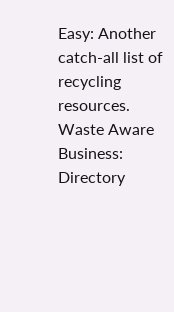Easy: Another catch-all list of recycling resources.
Waste Aware Business: Directory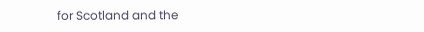for Scotland and the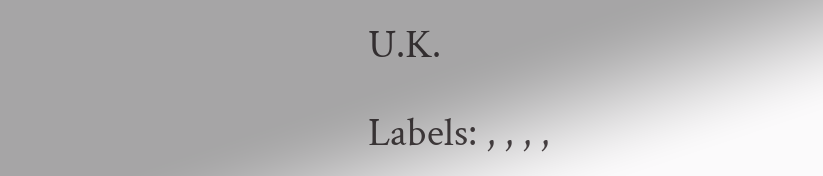U.K.

Labels: , , , ,